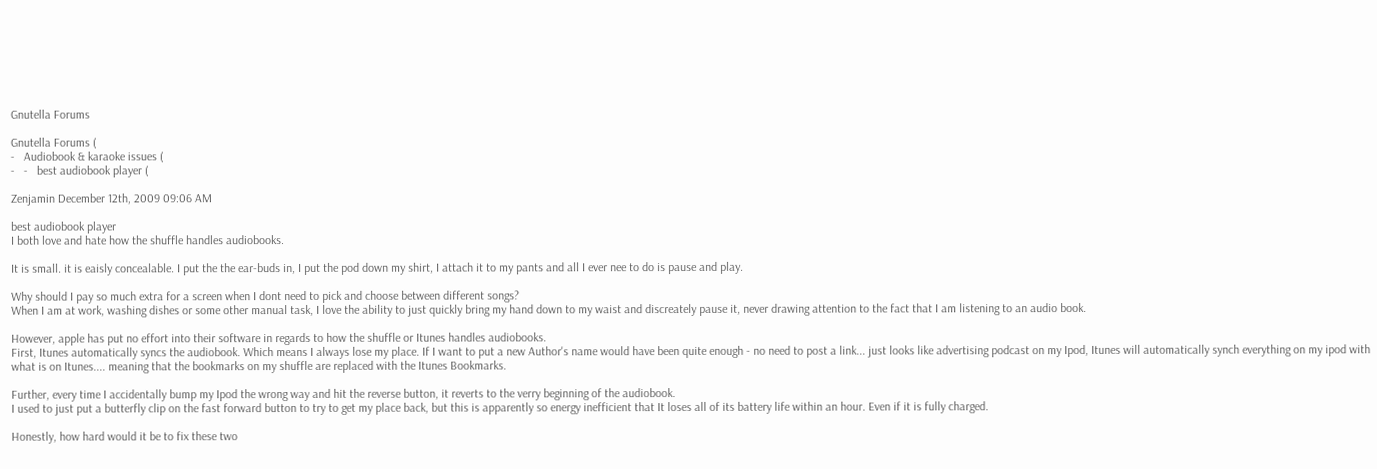Gnutella Forums

Gnutella Forums (
-   Audiobook & karaoke issues (
-   -   best audiobook player (

Zenjamin December 12th, 2009 09:06 AM

best audiobook player
I both love and hate how the shuffle handles audiobooks.

It is small. it is eaisly concealable. I put the the ear-buds in, I put the pod down my shirt, I attach it to my pants and all I ever nee to do is pause and play.

Why should I pay so much extra for a screen when I dont need to pick and choose between different songs?
When I am at work, washing dishes or some other manual task, I love the ability to just quickly bring my hand down to my waist and discreately pause it, never drawing attention to the fact that I am listening to an audio book.

However, apple has put no effort into their software in regards to how the shuffle or Itunes handles audiobooks.
First, Itunes automatically syncs the audiobook. Which means I always lose my place. If I want to put a new Author's name would have been quite enough - no need to post a link... just looks like advertising podcast on my Ipod, Itunes will automatically synch everything on my ipod with what is on Itunes.... meaning that the bookmarks on my shuffle are replaced with the Itunes Bookmarks.

Further, every time I accidentally bump my Ipod the wrong way and hit the reverse button, it reverts to the verry beginning of the audiobook.
I used to just put a butterfly clip on the fast forward button to try to get my place back, but this is apparently so energy inefficient that It loses all of its battery life within an hour. Even if it is fully charged.

Honestly, how hard would it be to fix these two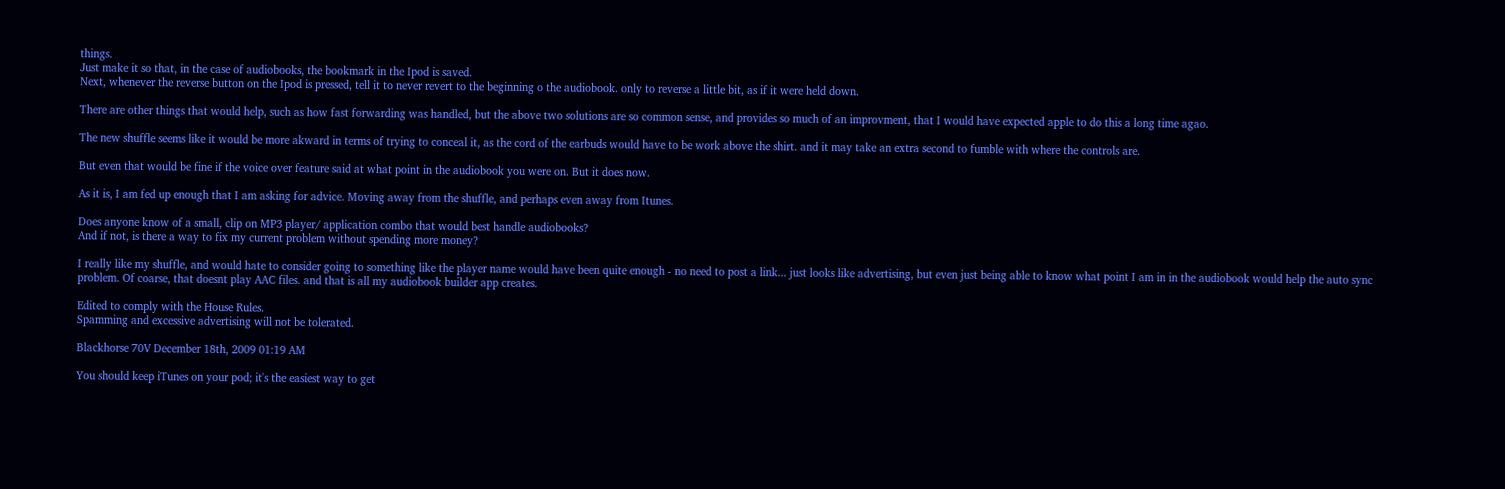things.
Just make it so that, in the case of audiobooks, the bookmark in the Ipod is saved.
Next, whenever the reverse button on the Ipod is pressed, tell it to never revert to the beginning o the audiobook. only to reverse a little bit, as if it were held down.

There are other things that would help, such as how fast forwarding was handled, but the above two solutions are so common sense, and provides so much of an improvment, that I would have expected apple to do this a long time agao.

The new shuffle seems like it would be more akward in terms of trying to conceal it, as the cord of the earbuds would have to be work above the shirt. and it may take an extra second to fumble with where the controls are.

But even that would be fine if the voice over feature said at what point in the audiobook you were on. But it does now.

As it is, I am fed up enough that I am asking for advice. Moving away from the shuffle, and perhaps even away from Itunes.

Does anyone know of a small, clip on MP3 player/ application combo that would best handle audiobooks?
And if not, is there a way to fix my current problem without spending more money?

I really like my shuffle, and would hate to consider going to something like the player name would have been quite enough - no need to post a link... just looks like advertising, but even just being able to know what point I am in in the audiobook would help the auto sync problem. Of coarse, that doesnt play AAC files. and that is all my audiobook builder app creates.

Edited to comply with the House Rules.
Spamming and excessive advertising will not be tolerated.

Blackhorse 70V December 18th, 2009 01:19 AM

You should keep iTunes on your pod; it's the easiest way to get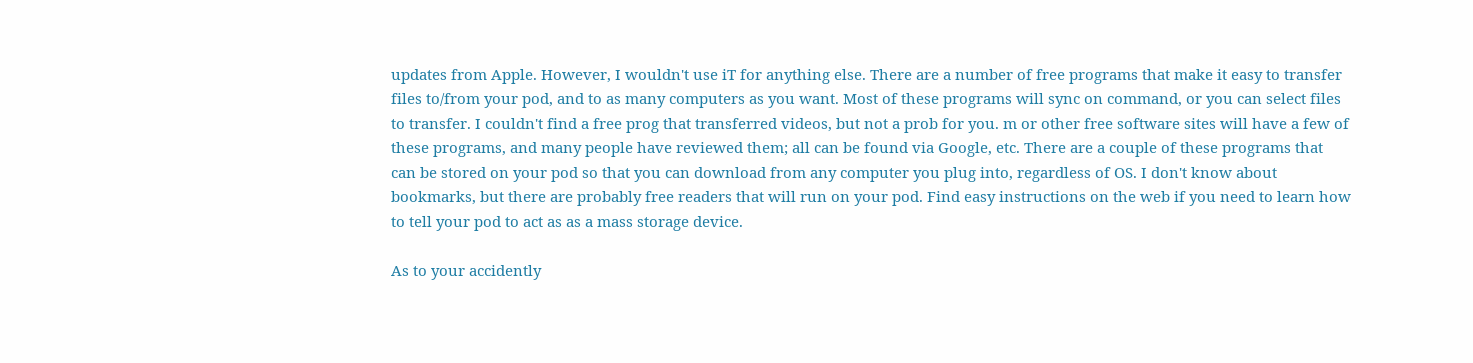updates from Apple. However, I wouldn't use iT for anything else. There are a number of free programs that make it easy to transfer files to/from your pod, and to as many computers as you want. Most of these programs will sync on command, or you can select files to transfer. I couldn't find a free prog that transferred videos, but not a prob for you. m or other free software sites will have a few of these programs, and many people have reviewed them; all can be found via Google, etc. There are a couple of these programs that can be stored on your pod so that you can download from any computer you plug into, regardless of OS. I don't know about bookmarks, but there are probably free readers that will run on your pod. Find easy instructions on the web if you need to learn how to tell your pod to act as as a mass storage device.

As to your accidently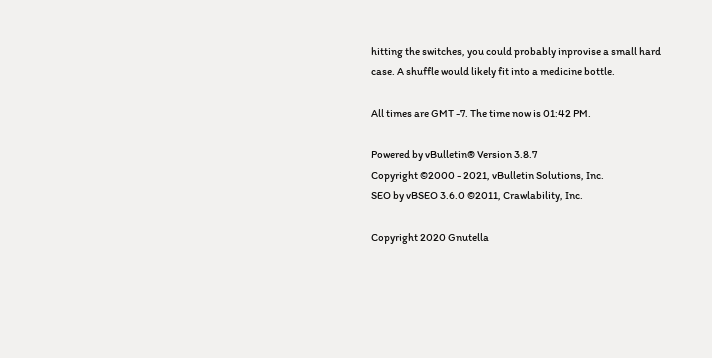hitting the switches, you could probably inprovise a small hard case. A shuffle would likely fit into a medicine bottle.

All times are GMT -7. The time now is 01:42 PM.

Powered by vBulletin® Version 3.8.7
Copyright ©2000 - 2021, vBulletin Solutions, Inc.
SEO by vBSEO 3.6.0 ©2011, Crawlability, Inc.

Copyright 2020 Gnutella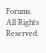Forums.
All Rights Reserved.